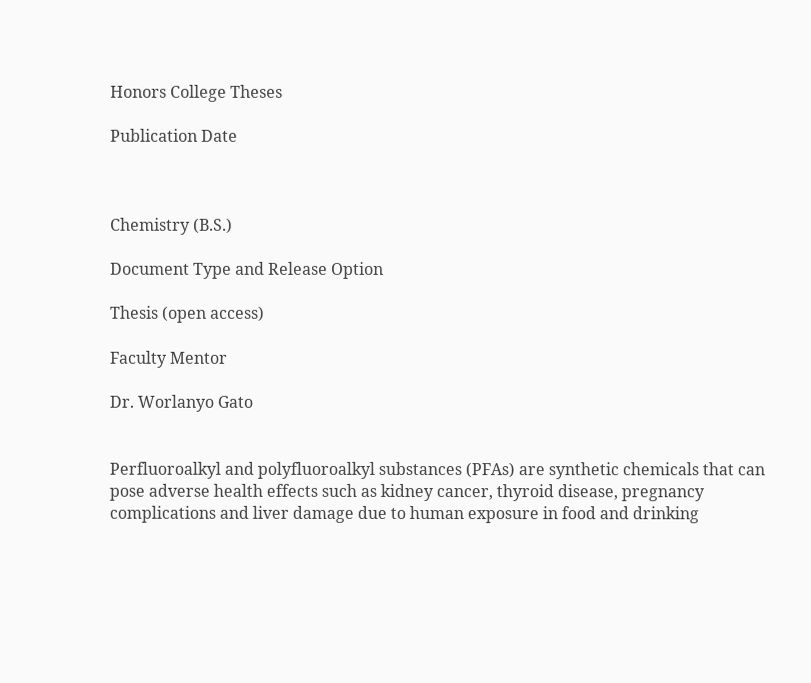Honors College Theses

Publication Date



Chemistry (B.S.)

Document Type and Release Option

Thesis (open access)

Faculty Mentor

Dr. Worlanyo Gato


Perfluoroalkyl and polyfluoroalkyl substances (PFAs) are synthetic chemicals that can pose adverse health effects such as kidney cancer, thyroid disease, pregnancy complications and liver damage due to human exposure in food and drinking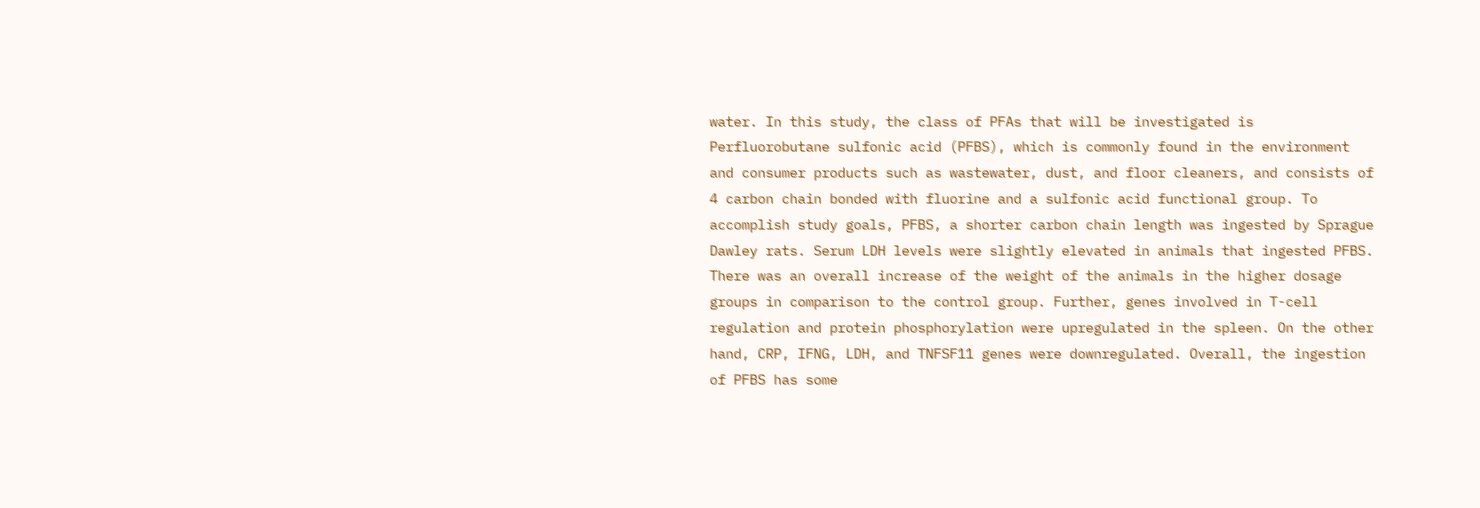water. In this study, the class of PFAs that will be investigated is Perfluorobutane sulfonic acid (PFBS), which is commonly found in the environment and consumer products such as wastewater, dust, and floor cleaners, and consists of 4 carbon chain bonded with fluorine and a sulfonic acid functional group. To accomplish study goals, PFBS, a shorter carbon chain length was ingested by Sprague Dawley rats. Serum LDH levels were slightly elevated in animals that ingested PFBS. There was an overall increase of the weight of the animals in the higher dosage groups in comparison to the control group. Further, genes involved in T-cell regulation and protein phosphorylation were upregulated in the spleen. On the other hand, CRP, IFNG, LDH, and TNFSF11 genes were downregulated. Overall, the ingestion of PFBS has some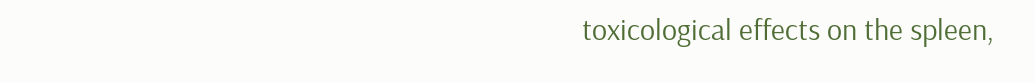toxicological effects on the spleen,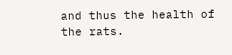and thus the health of the rats.